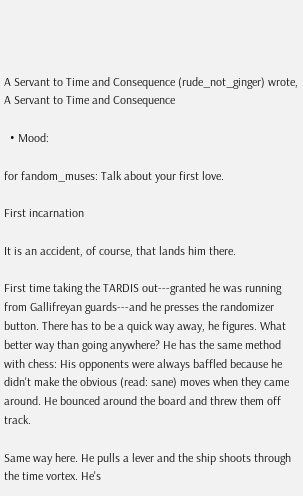A Servant to Time and Consequence (rude_not_ginger) wrote,
A Servant to Time and Consequence

  • Mood:

for fandom_muses: Talk about your first love.

First incarnation

It is an accident, of course, that lands him there.

First time taking the TARDIS out---granted he was running from Gallifreyan guards---and he presses the randomizer button. There has to be a quick way away, he figures. What better way than going anywhere? He has the same method with chess: His opponents were always baffled because he didn't make the obvious (read: sane) moves when they came around. He bounced around the board and threw them off track.

Same way here. He pulls a lever and the ship shoots through the time vortex. He's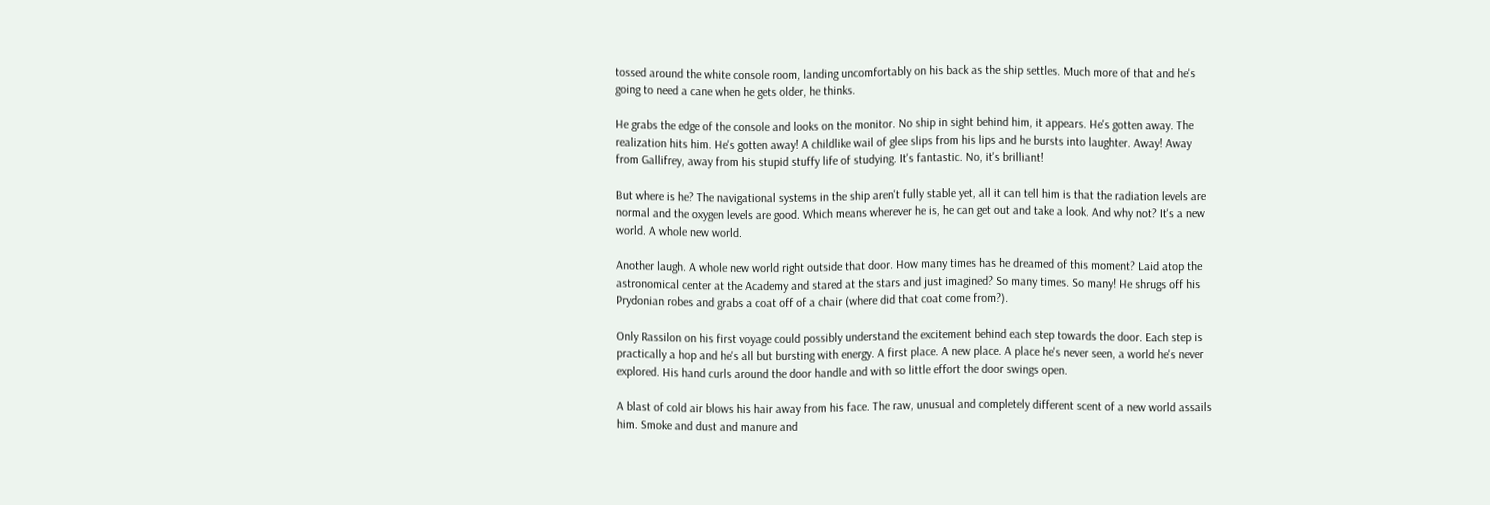tossed around the white console room, landing uncomfortably on his back as the ship settles. Much more of that and he's going to need a cane when he gets older, he thinks.

He grabs the edge of the console and looks on the monitor. No ship in sight behind him, it appears. He's gotten away. The realization hits him. He's gotten away! A childlike wail of glee slips from his lips and he bursts into laughter. Away! Away from Gallifrey, away from his stupid stuffy life of studying. It's fantastic. No, it's brilliant!

But where is he? The navigational systems in the ship aren't fully stable yet, all it can tell him is that the radiation levels are normal and the oxygen levels are good. Which means wherever he is, he can get out and take a look. And why not? It's a new world. A whole new world.

Another laugh. A whole new world right outside that door. How many times has he dreamed of this moment? Laid atop the astronomical center at the Academy and stared at the stars and just imagined? So many times. So many! He shrugs off his Prydonian robes and grabs a coat off of a chair (where did that coat come from?).

Only Rassilon on his first voyage could possibly understand the excitement behind each step towards the door. Each step is practically a hop and he's all but bursting with energy. A first place. A new place. A place he's never seen, a world he's never explored. His hand curls around the door handle and with so little effort the door swings open.

A blast of cold air blows his hair away from his face. The raw, unusual and completely different scent of a new world assails him. Smoke and dust and manure and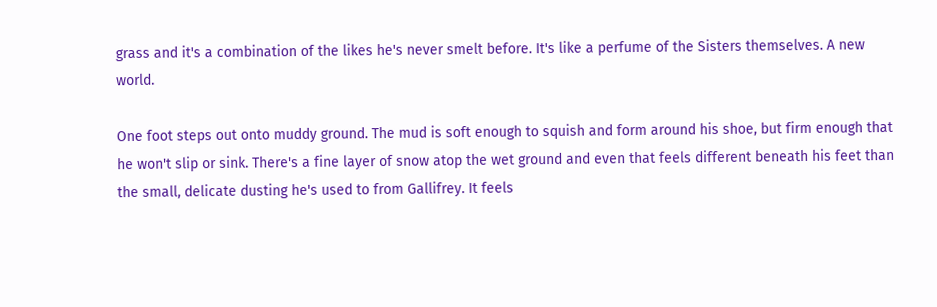grass and it's a combination of the likes he's never smelt before. It's like a perfume of the Sisters themselves. A new world.

One foot steps out onto muddy ground. The mud is soft enough to squish and form around his shoe, but firm enough that he won't slip or sink. There's a fine layer of snow atop the wet ground and even that feels different beneath his feet than the small, delicate dusting he's used to from Gallifrey. It feels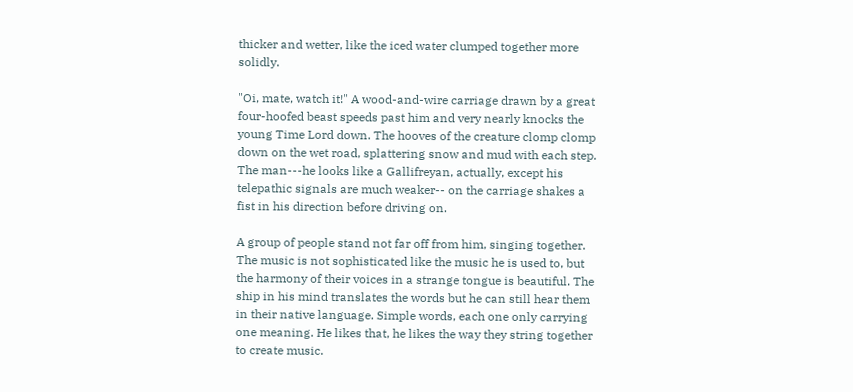thicker and wetter, like the iced water clumped together more solidly.

"Oi, mate, watch it!" A wood-and-wire carriage drawn by a great four-hoofed beast speeds past him and very nearly knocks the young Time Lord down. The hooves of the creature clomp clomp down on the wet road, splattering snow and mud with each step. The man---he looks like a Gallifreyan, actually, except his telepathic signals are much weaker-- on the carriage shakes a fist in his direction before driving on.

A group of people stand not far off from him, singing together. The music is not sophisticated like the music he is used to, but the harmony of their voices in a strange tongue is beautiful. The ship in his mind translates the words but he can still hear them in their native language. Simple words, each one only carrying one meaning. He likes that, he likes the way they string together to create music.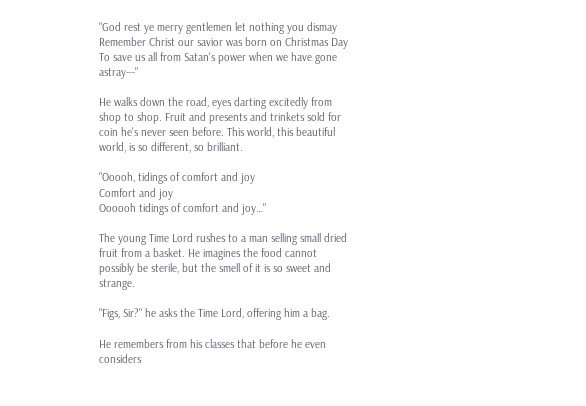"God rest ye merry gentlemen let nothing you dismay
Remember Christ our savior was born on Christmas Day
To save us all from Satan's power when we have gone astray---"

He walks down the road, eyes darting excitedly from shop to shop. Fruit and presents and trinkets sold for coin he's never seen before. This world, this beautiful world, is so different, so brilliant.

"Ooooh, tidings of comfort and joy
Comfort and joy
Oooooh tidings of comfort and joy…"

The young Time Lord rushes to a man selling small dried fruit from a basket. He imagines the food cannot possibly be sterile, but the smell of it is so sweet and strange.

"Figs, Sir?" he asks the Time Lord, offering him a bag.

He remembers from his classes that before he even considers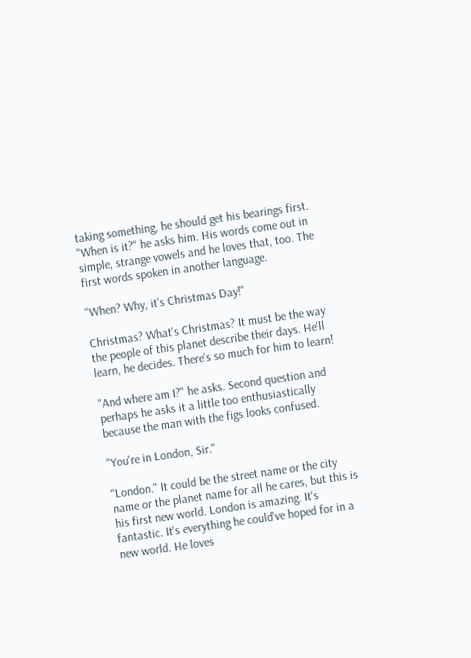taking something, he should get his bearings first. "When is it?" he asks him. His words come out in simple, strange vowels and he loves that, too. The first words spoken in another language.

"When? Why, it's Christmas Day!"

Christmas? What's Christmas? It must be the way the people of this planet describe their days. He'll learn, he decides. There's so much for him to learn!

"And where am I?" he asks. Second question and perhaps he asks it a little too enthusiastically because the man with the figs looks confused.

"You're in London, Sir."

"London." It could be the street name or the city name or the planet name for all he cares, but this is his first new world. London is amazing. It's fantastic. It's everything he could've hoped for in a new world. He loves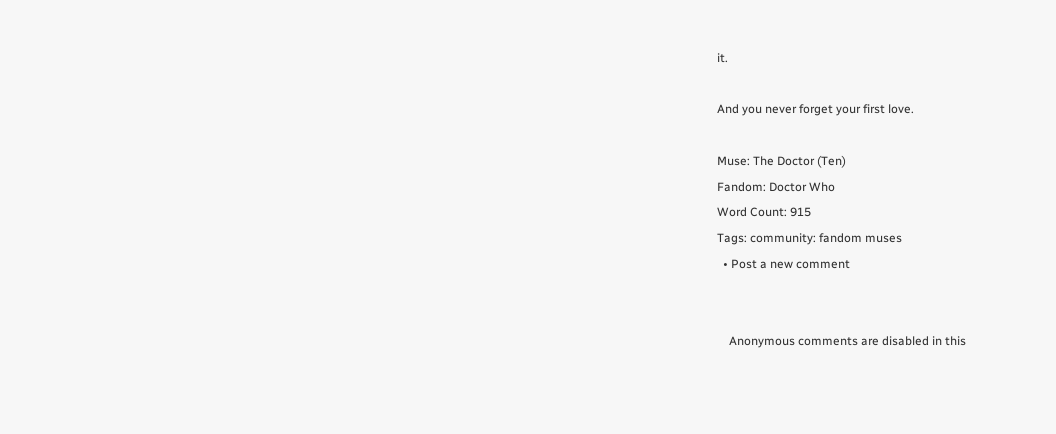it.

And you never forget your first love.

Muse: The Doctor (Ten)
Fandom: Doctor Who
Word Count: 915
Tags: community: fandom muses
  • Post a new comment


    Anonymous comments are disabled in this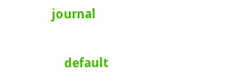journal

    default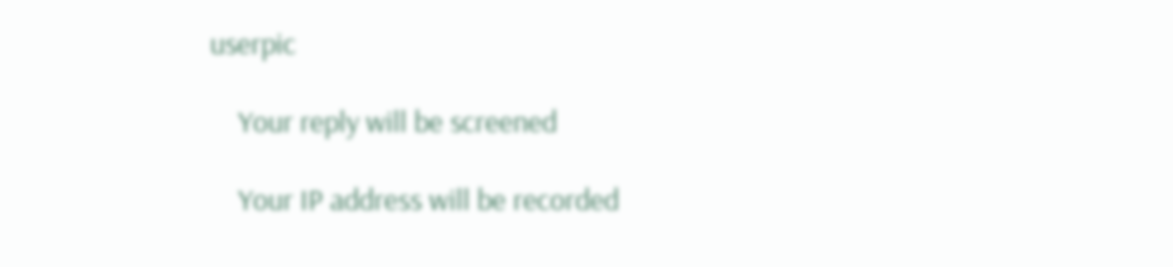userpic

    Your reply will be screened

    Your IP address will be recorded